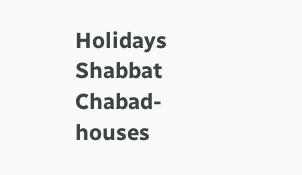Holidays   Shabbat   Chabad-houses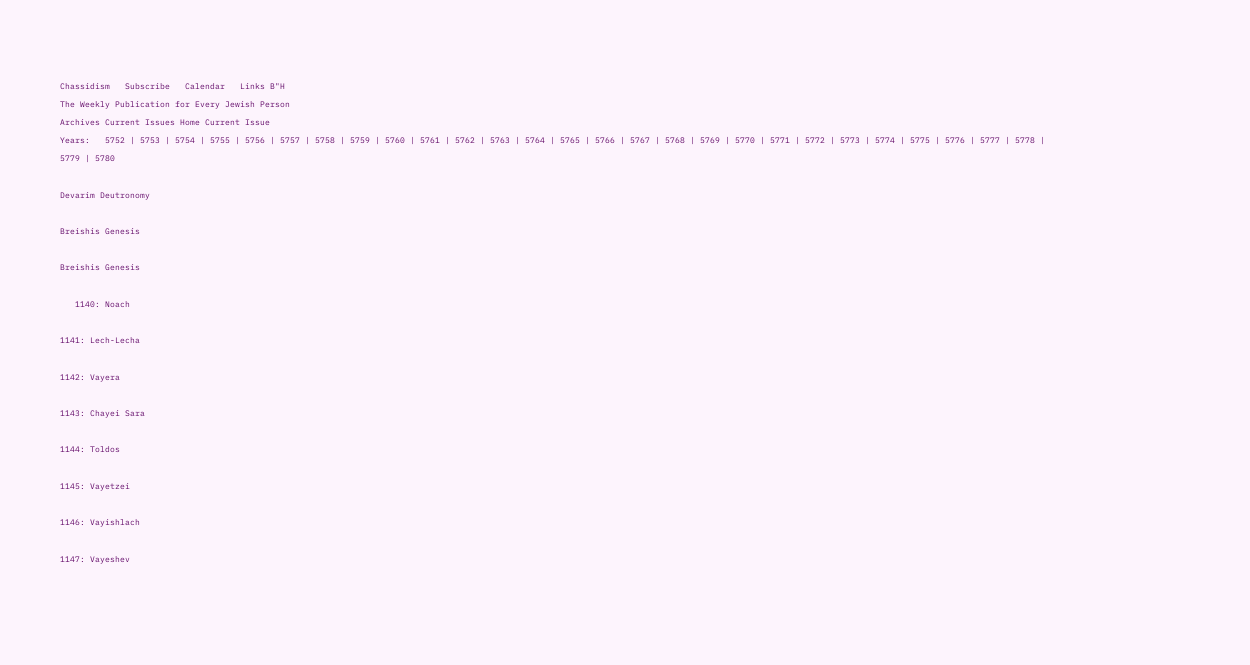Chassidism   Subscribe   Calendar   Links B"H
The Weekly Publication for Every Jewish Person
Archives Current Issues Home Current Issue
Years:   5752 | 5753 | 5754 | 5755 | 5756 | 5757 | 5758 | 5759 | 5760 | 5761 | 5762 | 5763 | 5764 | 5765 | 5766 | 5767 | 5768 | 5769 | 5770 | 5771 | 5772 | 5773 | 5774 | 5775 | 5776 | 5777 | 5778 | 5779 | 5780

Devarim Deutronomy

Breishis Genesis

Breishis Genesis

   1140: Noach

1141: Lech-Lecha

1142: Vayera

1143: Chayei Sara

1144: Toldos

1145: Vayetzei

1146: Vayishlach

1147: Vayeshev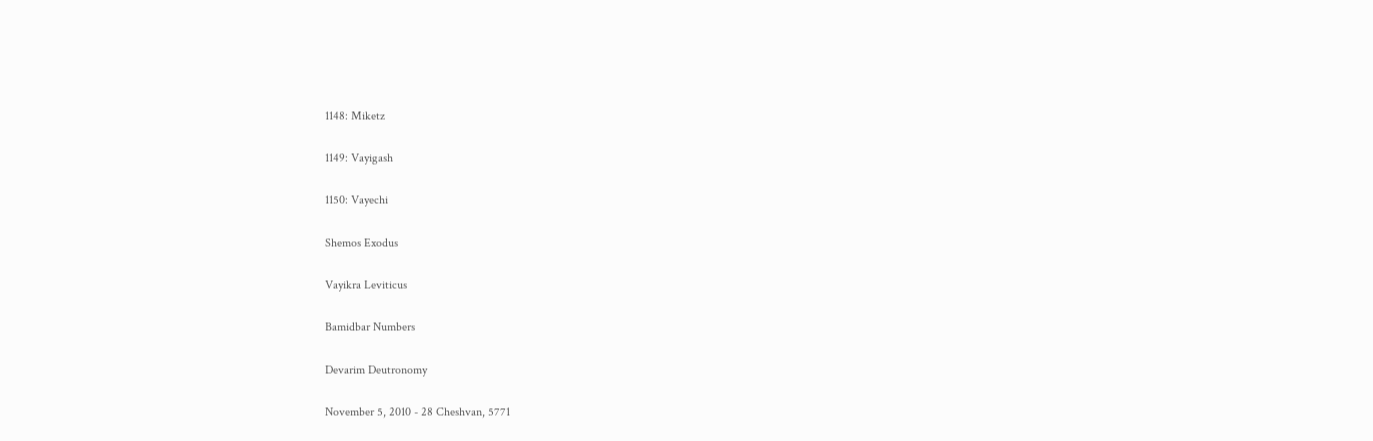1148: Miketz

1149: Vayigash

1150: Vayechi

Shemos Exodus

Vayikra Leviticus

Bamidbar Numbers

Devarim Deutronomy

November 5, 2010 - 28 Cheshvan, 5771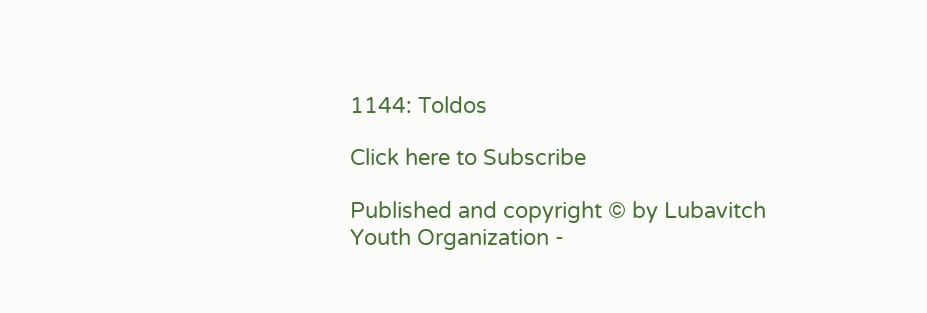1144: Toldos

Click here to Subscribe

Published and copyright © by Lubavitch Youth Organization -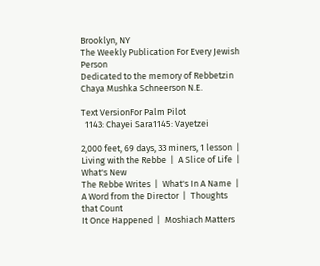Brooklyn, NY
The Weekly Publication For Every Jewish Person
Dedicated to the memory of Rebbetzin Chaya Mushka Schneerson N.E.

Text VersionFor Palm Pilot
  1143: Chayei Sara1145: Vayetzei

2,000 feet, 69 days, 33 miners, 1 lesson  |  Living with the Rebbe  |  A Slice of Life  |  What's New
The Rebbe Writes  |  What's In A Name  |  A Word from the Director  |  Thoughts that Count
It Once Happened  |  Moshiach Matters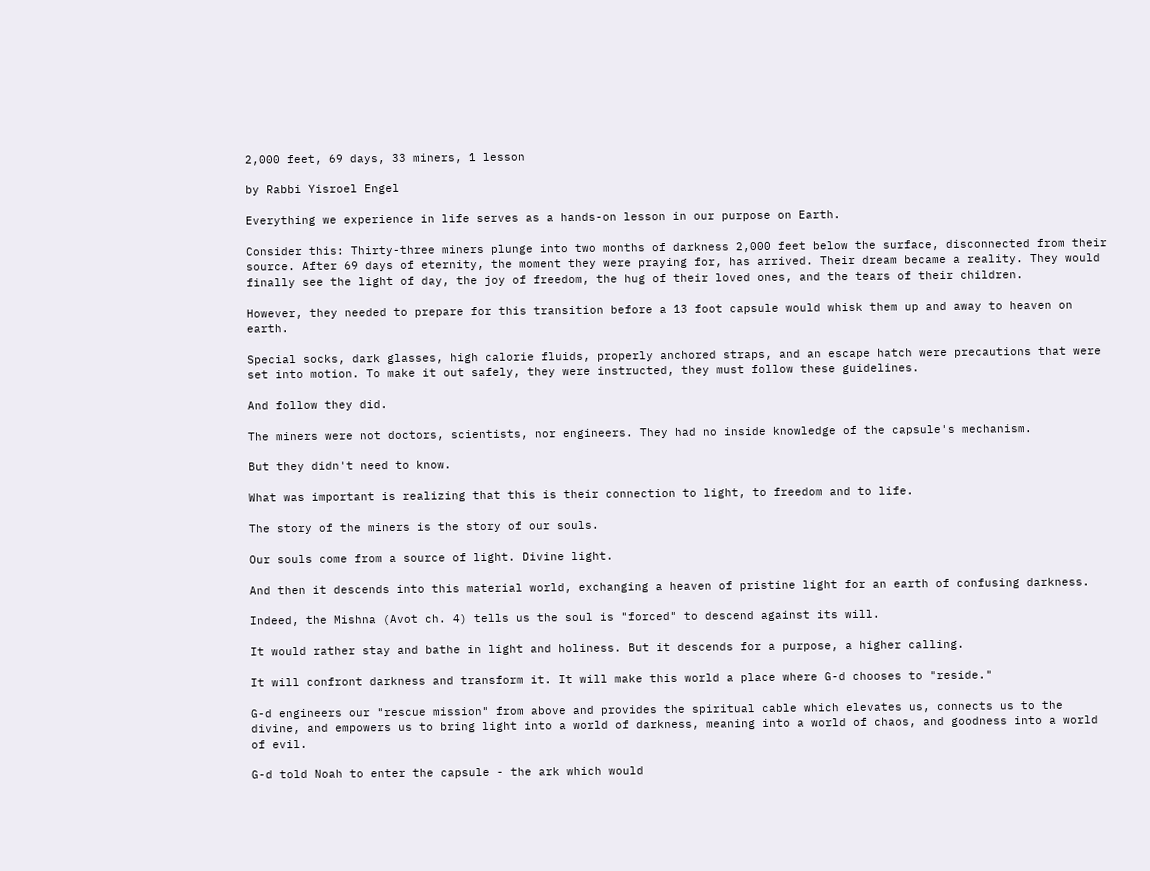2,000 feet, 69 days, 33 miners, 1 lesson

by Rabbi Yisroel Engel

Everything we experience in life serves as a hands-on lesson in our purpose on Earth.

Consider this: Thirty-three miners plunge into two months of darkness 2,000 feet below the surface, disconnected from their source. After 69 days of eternity, the moment they were praying for, has arrived. Their dream became a reality. They would finally see the light of day, the joy of freedom, the hug of their loved ones, and the tears of their children.

However, they needed to prepare for this transition before a 13 foot capsule would whisk them up and away to heaven on earth.

Special socks, dark glasses, high calorie fluids, properly anchored straps, and an escape hatch were precautions that were set into motion. To make it out safely, they were instructed, they must follow these guidelines.

And follow they did.

The miners were not doctors, scientists, nor engineers. They had no inside knowledge of the capsule's mechanism.

But they didn't need to know.

What was important is realizing that this is their connection to light, to freedom and to life.

The story of the miners is the story of our souls.

Our souls come from a source of light. Divine light.

And then it descends into this material world, exchanging a heaven of pristine light for an earth of confusing darkness.

Indeed, the Mishna (Avot ch. 4) tells us the soul is "forced" to descend against its will.

It would rather stay and bathe in light and holiness. But it descends for a purpose, a higher calling.

It will confront darkness and transform it. It will make this world a place where G-d chooses to "reside."

G-d engineers our "rescue mission" from above and provides the spiritual cable which elevates us, connects us to the divine, and empowers us to bring light into a world of darkness, meaning into a world of chaos, and goodness into a world of evil.

G-d told Noah to enter the capsule - the ark which would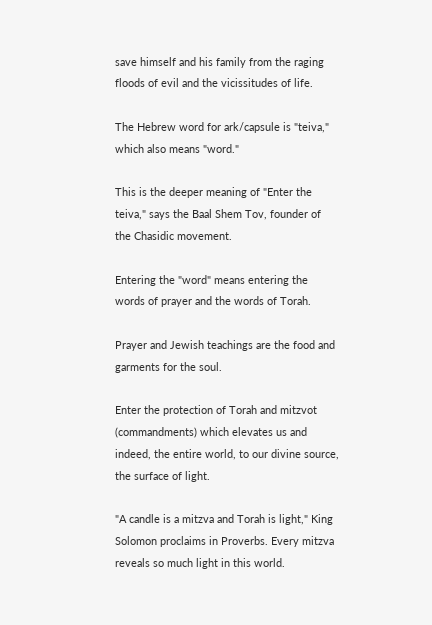save himself and his family from the raging floods of evil and the vicissitudes of life.

The Hebrew word for ark/capsule is "teiva," which also means "word."

This is the deeper meaning of "Enter the teiva," says the Baal Shem Tov, founder of the Chasidic movement.

Entering the "word" means entering the words of prayer and the words of Torah.

Prayer and Jewish teachings are the food and garments for the soul.

Enter the protection of Torah and mitzvot (commandments) which elevates us and indeed, the entire world, to our divine source, the surface of light.

"A candle is a mitzva and Torah is light," King Solomon proclaims in Proverbs. Every mitzva reveals so much light in this world.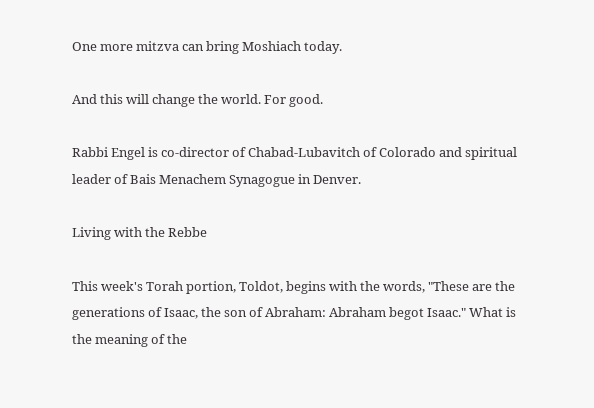One more mitzva can bring Moshiach today.

And this will change the world. For good.

Rabbi Engel is co-director of Chabad-Lubavitch of Colorado and spiritual leader of Bais Menachem Synagogue in Denver.

Living with the Rebbe

This week's Torah portion, Toldot, begins with the words, "These are the generations of Isaac, the son of Abraham: Abraham begot Isaac." What is the meaning of the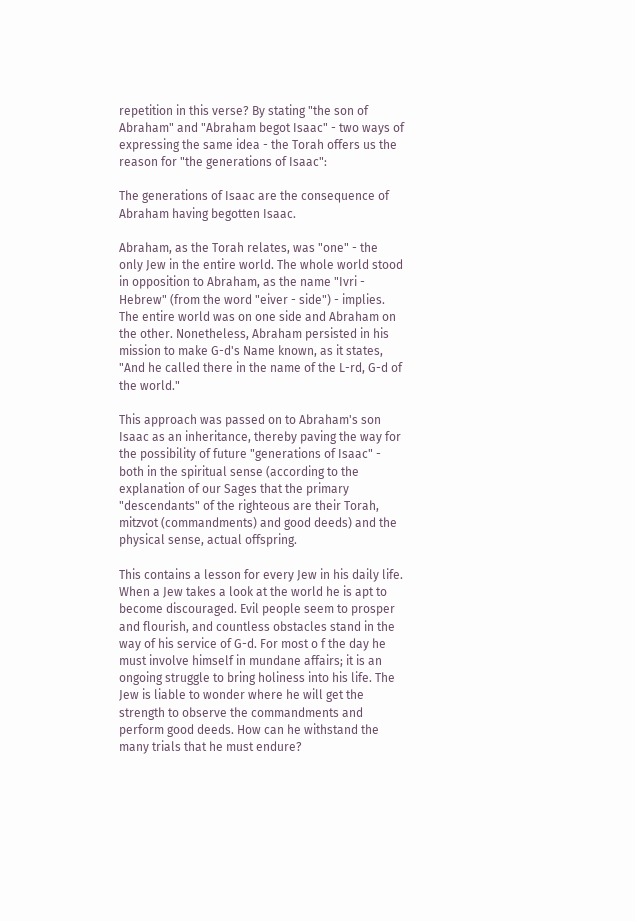repetition in this verse? By stating "the son of Abraham" and "Abraham begot Isaac" - two ways of expressing the same idea - the Torah offers us the reason for "the generations of Isaac":

The generations of Isaac are the consequence of Abraham having begotten Isaac.

Abraham, as the Torah relates, was "one" - the only Jew in the entire world. The whole world stood in opposition to Abraham, as the name "Ivri - Hebrew" (from the word "eiver - side") - implies. The entire world was on one side and Abraham on the other. Nonetheless, Abraham persisted in his mission to make G-d's Name known, as it states, "And he called there in the name of the L-rd, G-d of the world."

This approach was passed on to Abraham's son Isaac as an inheritance, thereby paving the way for the possibility of future "generations of Isaac" - both in the spiritual sense (according to the explanation of our Sages that the primary "descendants" of the righteous are their Torah, mitzvot (commandments) and good deeds) and the physical sense, actual offspring.

This contains a lesson for every Jew in his daily life. When a Jew takes a look at the world he is apt to become discouraged. Evil people seem to prosper and flourish, and countless obstacles stand in the way of his service of G-d. For most o f the day he must involve himself in mundane affairs; it is an ongoing struggle to bring holiness into his life. The Jew is liable to wonder where he will get the strength to observe the commandments and perform good deeds. How can he withstand the many trials that he must endure?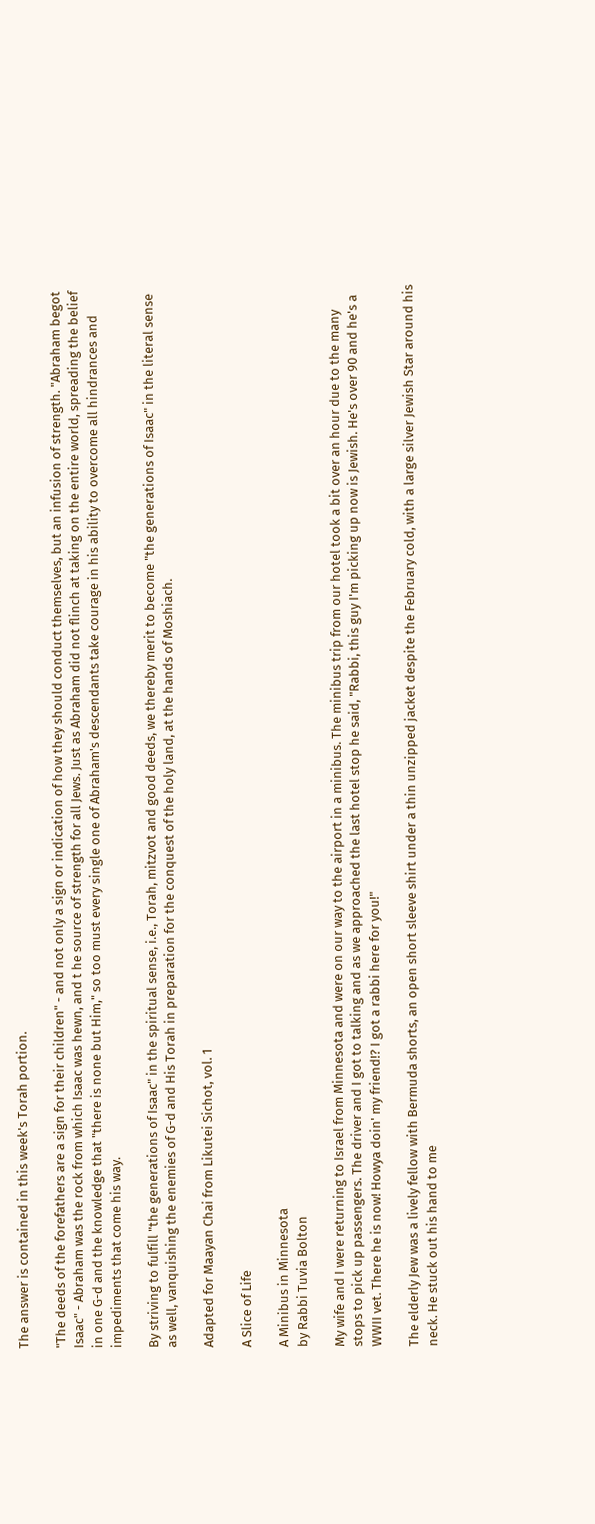The answer is contained in this week's Torah portion.

"The deeds of the forefathers are a sign for their children" - and not only a sign or indication of how they should conduct themselves, but an infusion of strength. "Abraham begot Isaac" - Abraham was the rock from which Isaac was hewn, and t he source of strength for all Jews. Just as Abraham did not flinch at taking on the entire world, spreading the belief in one G-d and the knowledge that "there is none but Him," so too must every single one of Abraham's descendants take courage in his ability to overcome all hindrances and impediments that come his way.

By striving to fulfill "the generations of Isaac" in the spiritual sense, i.e., Torah, mitzvot and good deeds, we thereby merit to become "the generations of Isaac" in the literal sense as well, vanquishing the enemies of G-d and His Torah in preparation for the conquest of the holy land, at the hands of Moshiach.

Adapted for Maayan Chai from Likutei Sichot, vol. 1

A Slice of Life

A Minibus in Minnesota
by Rabbi Tuvia Bolton

My wife and I were returning to Israel from Minnesota and were on our way to the airport in a minibus. The minibus trip from our hotel took a bit over an hour due to the many stops to pick up passengers. The driver and I got to talking and as we approached the last hotel stop he said, "Rabbi, this guy I'm picking up now is Jewish. He's over 90 and he's a WWII vet. There he is now! Howya doin' my friend!? I got a rabbi here for you!"

The elderly Jew was a lively fellow with Bermuda shorts, an open short sleeve shirt under a thin unzipped jacket despite the February cold, with a large silver Jewish Star around his neck. He stuck out his hand to me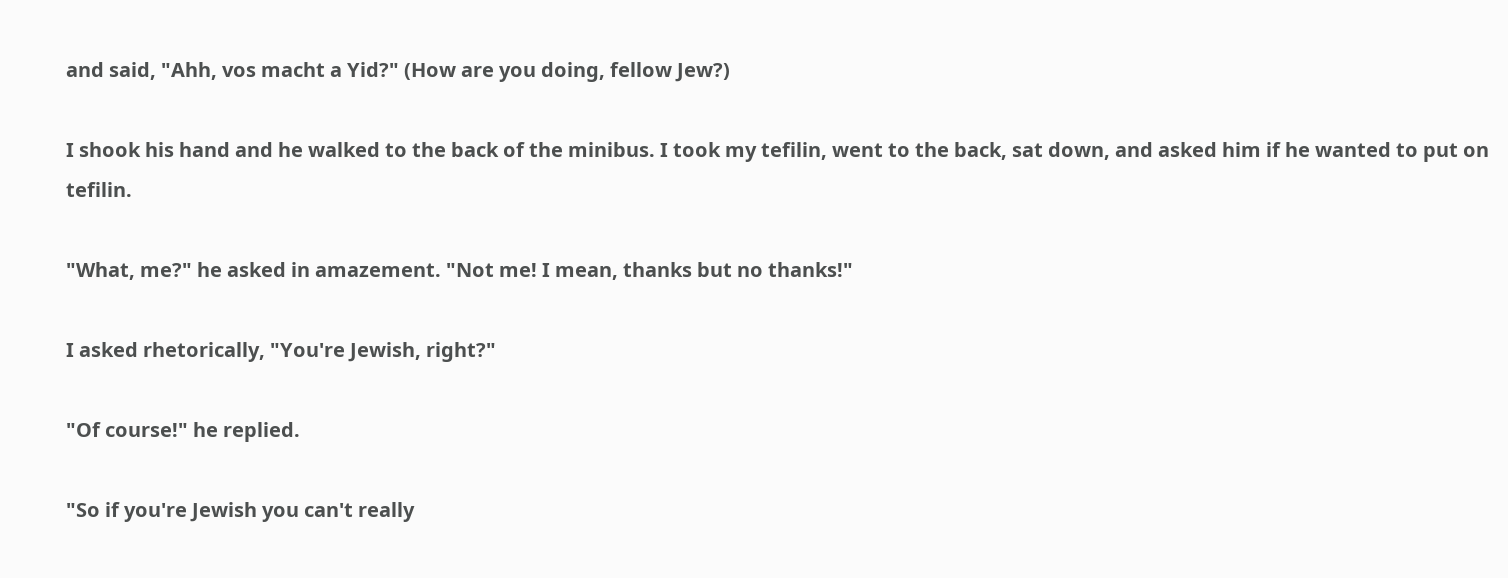and said, "Ahh, vos macht a Yid?" (How are you doing, fellow Jew?)

I shook his hand and he walked to the back of the minibus. I took my tefilin, went to the back, sat down, and asked him if he wanted to put on tefilin.

"What, me?" he asked in amazement. "Not me! I mean, thanks but no thanks!"

I asked rhetorically, "You're Jewish, right?"

"Of course!" he replied.

"So if you're Jewish you can't really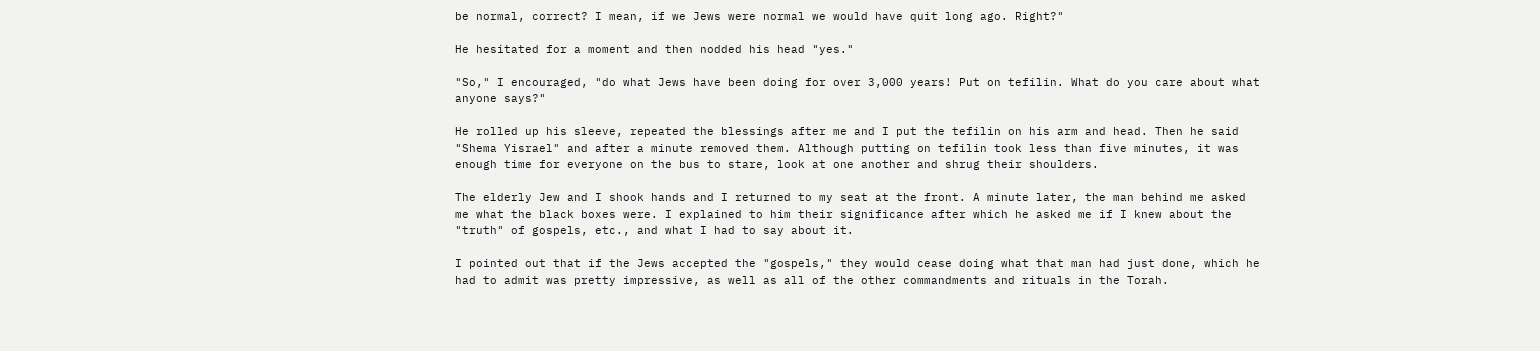be normal, correct? I mean, if we Jews were normal we would have quit long ago. Right?"

He hesitated for a moment and then nodded his head "yes."

"So," I encouraged, "do what Jews have been doing for over 3,000 years! Put on tefilin. What do you care about what anyone says?"

He rolled up his sleeve, repeated the blessings after me and I put the tefilin on his arm and head. Then he said "Shema Yisrael" and after a minute removed them. Although putting on tefilin took less than five minutes, it was enough time for everyone on the bus to stare, look at one another and shrug their shoulders.

The elderly Jew and I shook hands and I returned to my seat at the front. A minute later, the man behind me asked me what the black boxes were. I explained to him their significance after which he asked me if I knew about the "truth" of gospels, etc., and what I had to say about it.

I pointed out that if the Jews accepted the "gospels," they would cease doing what that man had just done, which he had to admit was pretty impressive, as well as all of the other commandments and rituals in the Torah.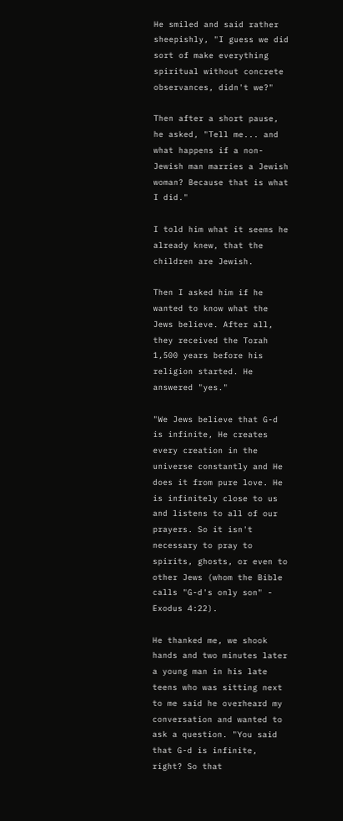He smiled and said rather sheepishly, "I guess we did sort of make everything spiritual without concrete observances, didn't we?"

Then after a short pause, he asked, "Tell me... and what happens if a non-Jewish man marries a Jewish woman? Because that is what I did."

I told him what it seems he already knew, that the children are Jewish.

Then I asked him if he wanted to know what the Jews believe. After all, they received the Torah 1,500 years before his religion started. He answered "yes."

"We Jews believe that G-d is infinite, He creates every creation in the universe constantly and He does it from pure love. He is infinitely close to us and listens to all of our prayers. So it isn't necessary to pray to spirits, ghosts, or even to other Jews (whom the Bible calls "G-d's only son" - Exodus 4:22).

He thanked me, we shook hands and two minutes later a young man in his late teens who was sitting next to me said he overheard my conversation and wanted to ask a question. "You said that G-d is infinite, right? So that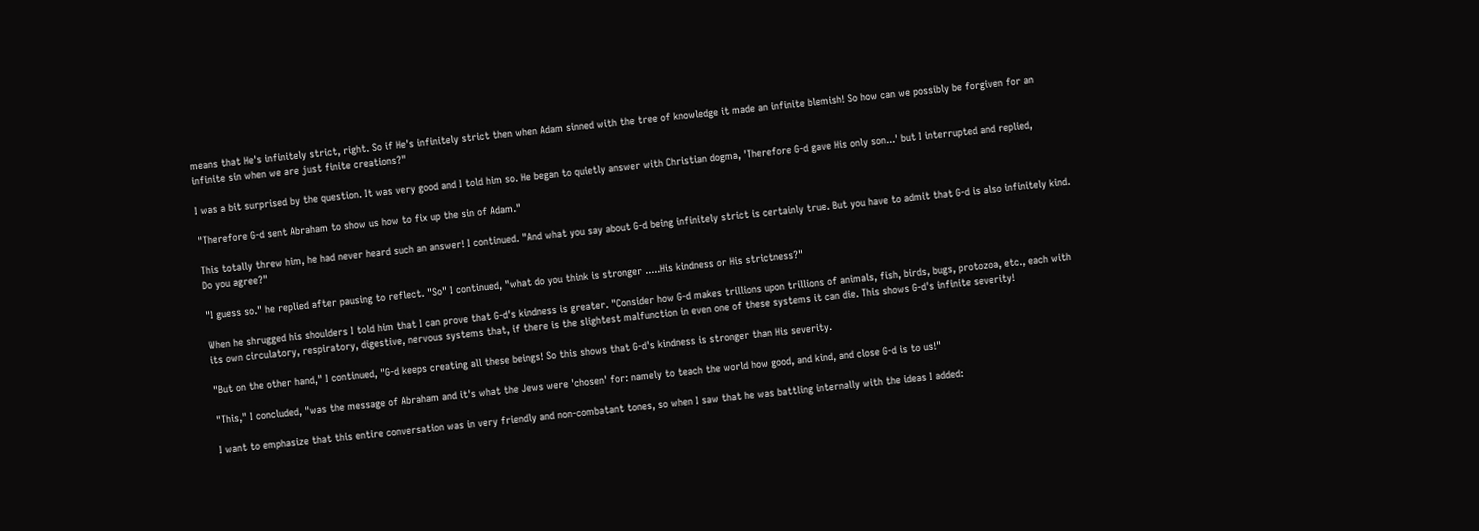means that He's infinitely strict, right. So if He's infinitely strict then when Adam sinned with the tree of knowledge it made an infinite blemish! So how can we possibly be forgiven for an infinite sin when we are just finite creations?"

I was a bit surprised by the question. It was very good and I told him so. He began to quietly answer with Christian dogma, 'Therefore G-d gave His only son...' but I interrupted and replied,

"Therefore G-d sent Abraham to show us how to fix up the sin of Adam."

This totally threw him, he had never heard such an answer! I continued. "And what you say about G-d being infinitely strict is certainly true. But you have to admit that G-d is also infinitely kind. Do you agree?"

"I guess so." he replied after pausing to reflect. "So" I continued, "what do you think is stronger .....His kindness or His strictness?"

When he shrugged his shoulders I told him that I can prove that G-d's kindness is greater. "Consider how G-d makes trillions upon trillions of animals, fish, birds, bugs, protozoa, etc., each with its own circulatory, respiratory, digestive, nervous systems that, if there is the slightest malfunction in even one of these systems it can die. This shows G-d's infinite severity!

"But on the other hand," I continued, "G-d keeps creating all these beings! So this shows that G-d's kindness is stronger than His severity.

"This," I concluded, "was the message of Abraham and it's what the Jews were 'chosen' for: namely to teach the world how good, and kind, and close G-d is to us!"

I want to emphasize that this entire conversation was in very friendly and non-combatant tones, so when I saw that he was battling internally with the ideas I added: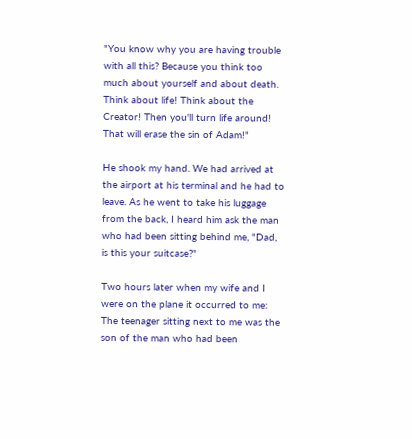"You know why you are having trouble with all this? Because you think too much about yourself and about death. Think about life! Think about the Creator! Then you'll turn life around! That will erase the sin of Adam!"

He shook my hand. We had arrived at the airport at his terminal and he had to leave. As he went to take his luggage from the back, I heard him ask the man who had been sitting behind me, "Dad, is this your suitcase?"

Two hours later when my wife and I were on the plane it occurred to me: The teenager sitting next to me was the son of the man who had been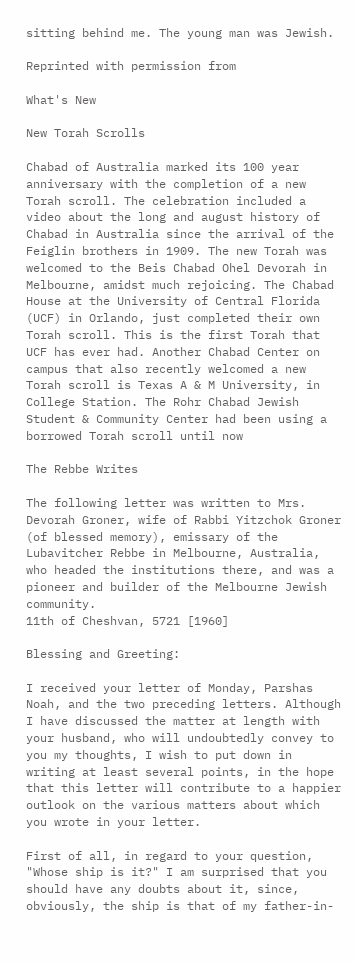sitting behind me. The young man was Jewish.

Reprinted with permission from

What's New

New Torah Scrolls

Chabad of Australia marked its 100 year anniversary with the completion of a new Torah scroll. The celebration included a video about the long and august history of Chabad in Australia since the arrival of the Feiglin brothers in 1909. The new Torah was welcomed to the Beis Chabad Ohel Devorah in Melbourne, amidst much rejoicing. The Chabad House at the University of Central Florida (UCF) in Orlando, just completed their own Torah scroll. This is the first Torah that UCF has ever had. Another Chabad Center on campus that also recently welcomed a new Torah scroll is Texas A & M University, in College Station. The Rohr Chabad Jewish Student & Community Center had been using a borrowed Torah scroll until now

The Rebbe Writes

The following letter was written to Mrs. Devorah Groner, wife of Rabbi Yitzchok Groner (of blessed memory), emissary of the Lubavitcher Rebbe in Melbourne, Australia, who headed the institutions there, and was a pioneer and builder of the Melbourne Jewish community.
11th of Cheshvan, 5721 [1960]

Blessing and Greeting:

I received your letter of Monday, Parshas Noah, and the two preceding letters. Although I have discussed the matter at length with your husband, who will undoubtedly convey to you my thoughts, I wish to put down in writing at least several points, in the hope that this letter will contribute to a happier outlook on the various matters about which you wrote in your letter.

First of all, in regard to your question, "Whose ship is it?" I am surprised that you should have any doubts about it, since, obviously, the ship is that of my father-in-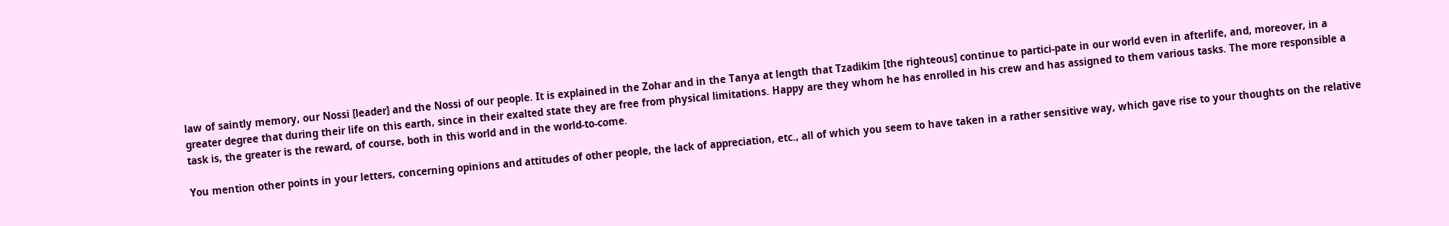law of saintly memory, our Nossi [leader] and the Nossi of our people. It is explained in the Zohar and in the Tanya at length that Tzadikim [the righteous] continue to partici-pate in our world even in afterlife, and, moreover, in a greater degree that during their life on this earth, since in their exalted state they are free from physical limitations. Happy are they whom he has enrolled in his crew and has assigned to them various tasks. The more responsible a task is, the greater is the reward, of course, both in this world and in the world-to-come.

You mention other points in your letters, concerning opinions and attitudes of other people, the lack of appreciation, etc., all of which you seem to have taken in a rather sensitive way, which gave rise to your thoughts on the relative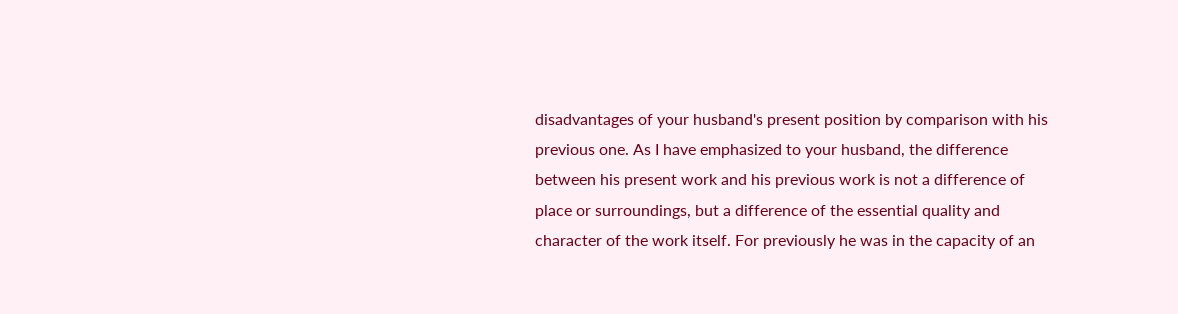disadvantages of your husband's present position by comparison with his previous one. As I have emphasized to your husband, the difference between his present work and his previous work is not a difference of place or surroundings, but a difference of the essential quality and character of the work itself. For previously he was in the capacity of an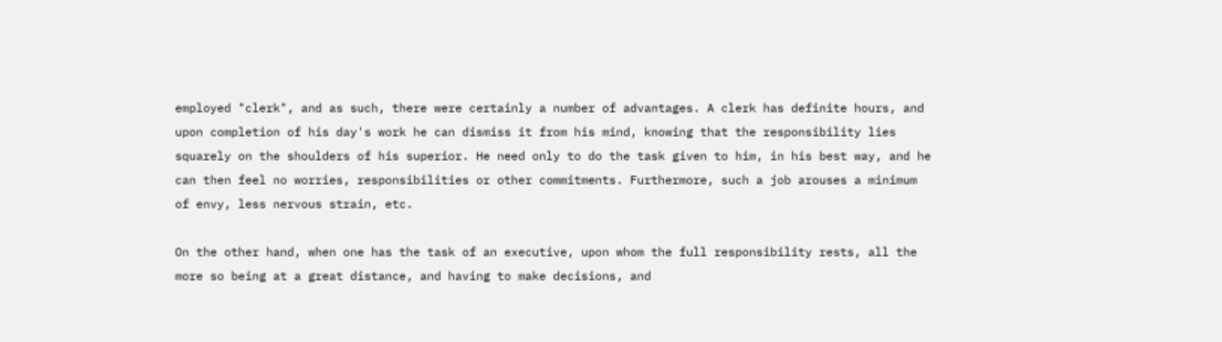employed "clerk", and as such, there were certainly a number of advantages. A clerk has definite hours, and upon completion of his day's work he can dismiss it from his mind, knowing that the responsibility lies squarely on the shoulders of his superior. He need only to do the task given to him, in his best way, and he can then feel no worries, responsibilities or other commitments. Furthermore, such a job arouses a minimum of envy, less nervous strain, etc.

On the other hand, when one has the task of an executive, upon whom the full responsibility rests, all the more so being at a great distance, and having to make decisions, and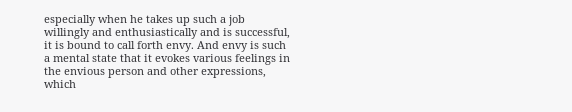especially when he takes up such a job willingly and enthusiastically and is successful, it is bound to call forth envy. And envy is such a mental state that it evokes various feelings in the envious person and other expressions, which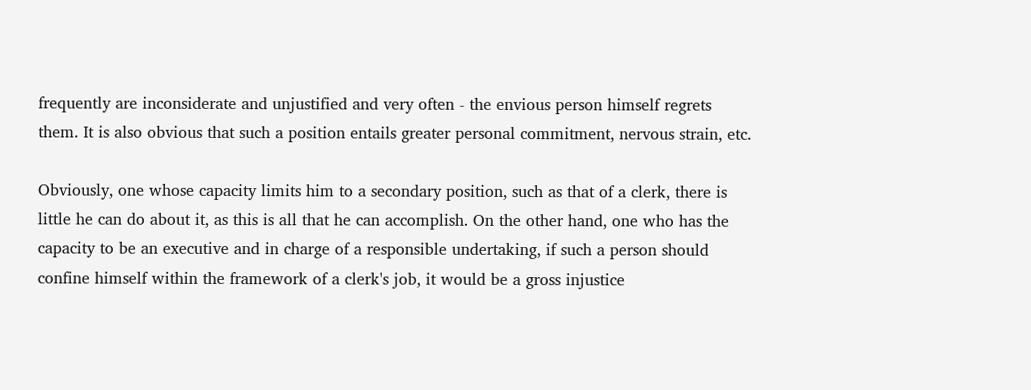frequently are inconsiderate and unjustified and very often - the envious person himself regrets them. It is also obvious that such a position entails greater personal commitment, nervous strain, etc.

Obviously, one whose capacity limits him to a secondary position, such as that of a clerk, there is little he can do about it, as this is all that he can accomplish. On the other hand, one who has the capacity to be an executive and in charge of a responsible undertaking, if such a person should confine himself within the framework of a clerk's job, it would be a gross injustice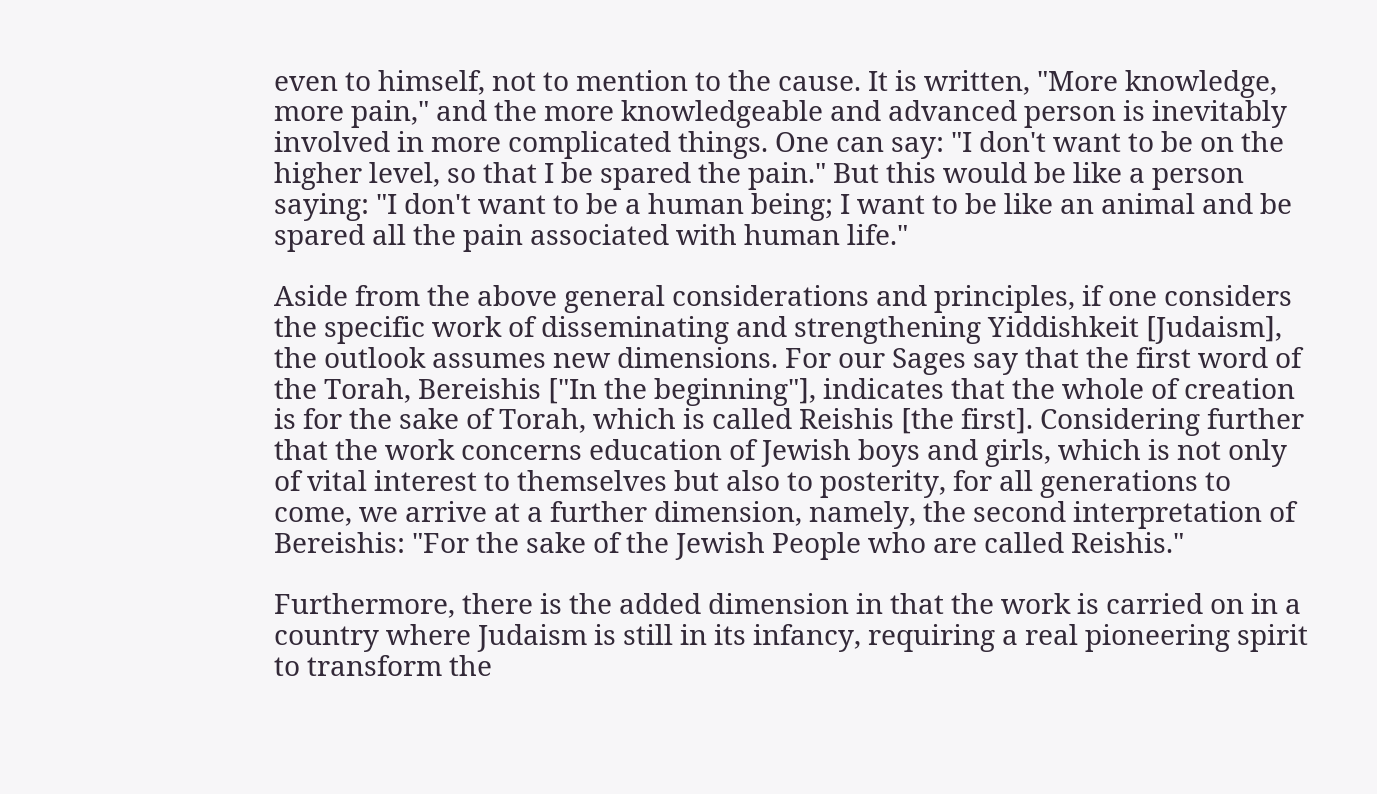even to himself, not to mention to the cause. It is written, "More knowledge, more pain," and the more knowledgeable and advanced person is inevitably involved in more complicated things. One can say: "I don't want to be on the higher level, so that I be spared the pain." But this would be like a person saying: "I don't want to be a human being; I want to be like an animal and be spared all the pain associated with human life."

Aside from the above general considerations and principles, if one considers the specific work of disseminating and strengthening Yiddishkeit [Judaism], the outlook assumes new dimensions. For our Sages say that the first word of the Torah, Bereishis ["In the beginning"], indicates that the whole of creation is for the sake of Torah, which is called Reishis [the first]. Considering further that the work concerns education of Jewish boys and girls, which is not only of vital interest to themselves but also to posterity, for all generations to come, we arrive at a further dimension, namely, the second interpretation of Bereishis: "For the sake of the Jewish People who are called Reishis."

Furthermore, there is the added dimension in that the work is carried on in a country where Judaism is still in its infancy, requiring a real pioneering spirit to transform the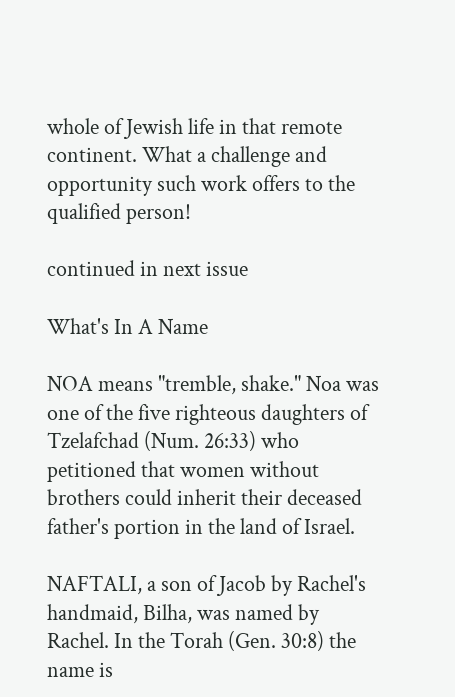whole of Jewish life in that remote continent. What a challenge and opportunity such work offers to the qualified person!

continued in next issue

What's In A Name

NOA means "tremble, shake." Noa was one of the five righteous daughters of Tzelafchad (Num. 26:33) who petitioned that women without brothers could inherit their deceased father's portion in the land of Israel.

NAFTALI, a son of Jacob by Rachel's handmaid, Bilha, was named by Rachel. In the Torah (Gen. 30:8) the name is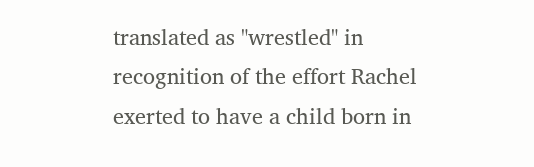translated as "wrestled" in recognition of the effort Rachel exerted to have a child born in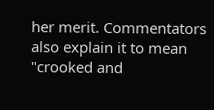her merit. Commentators also explain it to mean "crooked and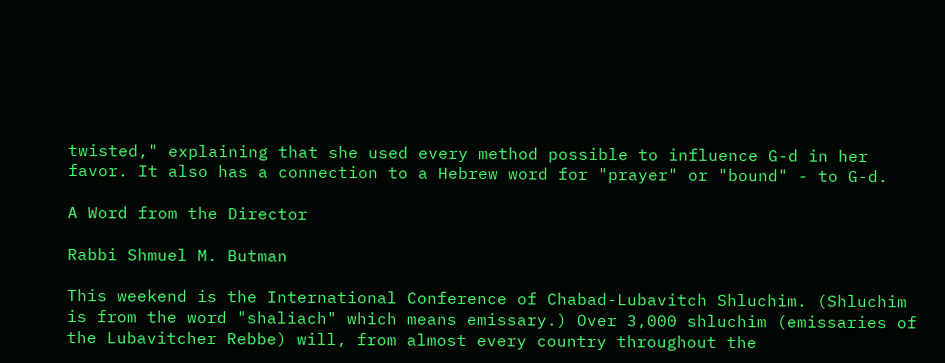twisted," explaining that she used every method possible to influence G-d in her favor. It also has a connection to a Hebrew word for "prayer" or "bound" - to G-d.

A Word from the Director

Rabbi Shmuel M. Butman

This weekend is the International Conference of Chabad-Lubavitch Shluchim. (Shluchim is from the word "shaliach" which means emissary.) Over 3,000 shluchim (emissaries of the Lubavitcher Rebbe) will, from almost every country throughout the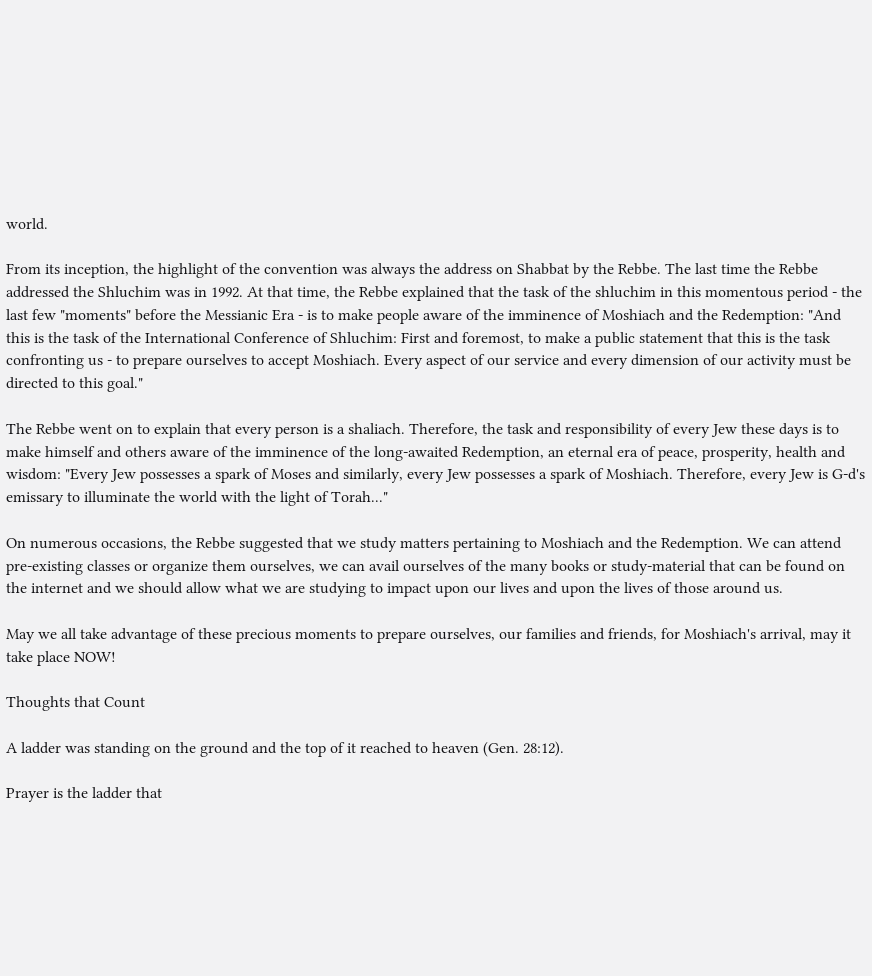world.

From its inception, the highlight of the convention was always the address on Shabbat by the Rebbe. The last time the Rebbe addressed the Shluchim was in 1992. At that time, the Rebbe explained that the task of the shluchim in this momentous period - the last few "moments" before the Messianic Era - is to make people aware of the imminence of Moshiach and the Redemption: "And this is the task of the International Conference of Shluchim: First and foremost, to make a public statement that this is the task confronting us - to prepare ourselves to accept Moshiach. Every aspect of our service and every dimension of our activity must be directed to this goal."

The Rebbe went on to explain that every person is a shaliach. Therefore, the task and responsibility of every Jew these days is to make himself and others aware of the imminence of the long-awaited Redemption, an eternal era of peace, prosperity, health and wisdom: "Every Jew possesses a spark of Moses and similarly, every Jew possesses a spark of Moshiach. Therefore, every Jew is G-d's emissary to illuminate the world with the light of Torah..."

On numerous occasions, the Rebbe suggested that we study matters pertaining to Moshiach and the Redemption. We can attend pre-existing classes or organize them ourselves, we can avail ourselves of the many books or study-material that can be found on the internet and we should allow what we are studying to impact upon our lives and upon the lives of those around us.

May we all take advantage of these precious moments to prepare ourselves, our families and friends, for Moshiach's arrival, may it take place NOW!

Thoughts that Count

A ladder was standing on the ground and the top of it reached to heaven (Gen. 28:12).

Prayer is the ladder that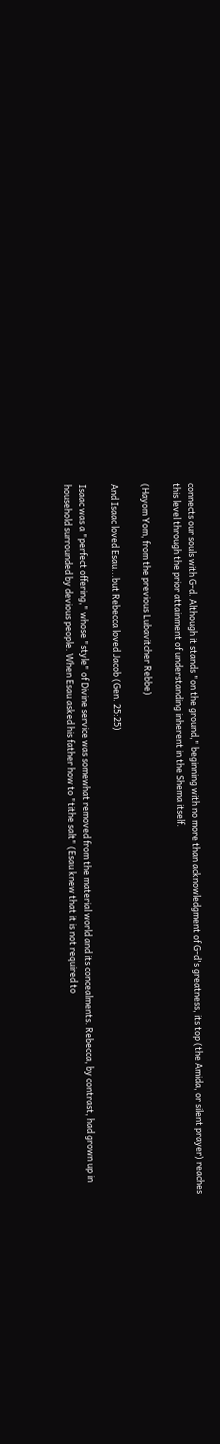connects our souls with G-d. Although it stands "on the ground," beginning with no more than acknowledgment of G-d's greatness, its top (the Amida, or silent prayer) reaches this level through the prior attainment of understanding inherent in the Shema itself.

(Hayom Yom, from the previous Lubavitcher Rebbe)

And Isaac loved Esau...but Rebecca loved Jacob (Gen. 25:25)

Isaac was a "perfect offering," whose "style" of Divine service was somewhat removed from the material world and its concealments. Rebecca, by contrast, had grown up in household surrounded by devious people. When Esau asked his father how to "tithe salt" (Esau knew that it is not required to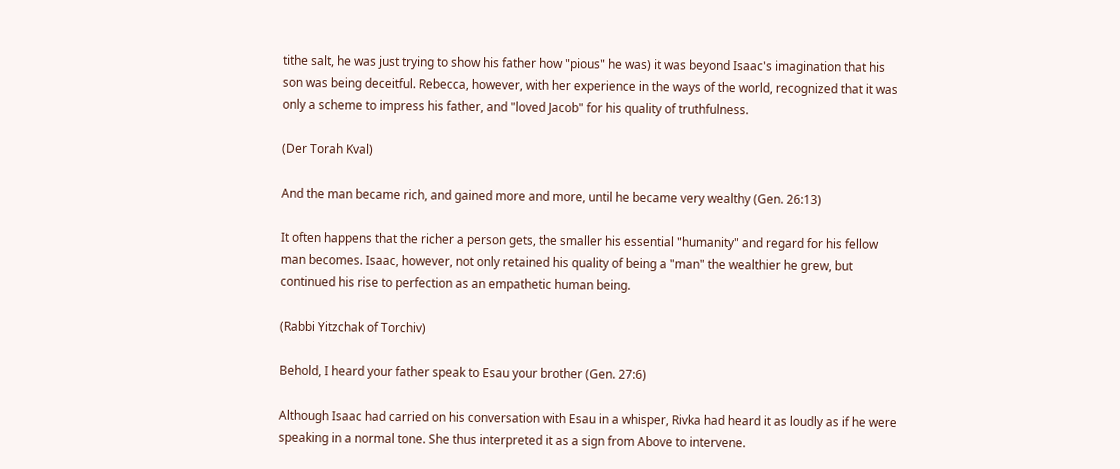tithe salt, he was just trying to show his father how "pious" he was) it was beyond Isaac's imagination that his son was being deceitful. Rebecca, however, with her experience in the ways of the world, recognized that it was only a scheme to impress his father, and "loved Jacob" for his quality of truthfulness.

(Der Torah Kval)

And the man became rich, and gained more and more, until he became very wealthy (Gen. 26:13)

It often happens that the richer a person gets, the smaller his essential "humanity" and regard for his fellow man becomes. Isaac, however, not only retained his quality of being a "man" the wealthier he grew, but continued his rise to perfection as an empathetic human being.

(Rabbi Yitzchak of Torchiv)

Behold, I heard your father speak to Esau your brother (Gen. 27:6)

Although Isaac had carried on his conversation with Esau in a whisper, Rivka had heard it as loudly as if he were speaking in a normal tone. She thus interpreted it as a sign from Above to intervene.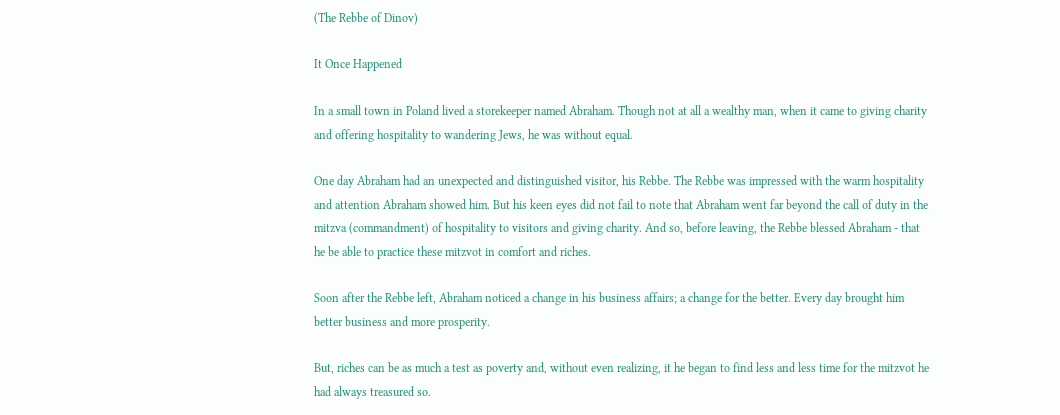(The Rebbe of Dinov)

It Once Happened

In a small town in Poland lived a storekeeper named Abraham. Though not at all a wealthy man, when it came to giving charity and offering hospitality to wandering Jews, he was without equal.

One day Abraham had an unexpected and distinguished visitor, his Rebbe. The Rebbe was impressed with the warm hospitality and attention Abraham showed him. But his keen eyes did not fail to note that Abraham went far beyond the call of duty in the mitzva (commandment) of hospitality to visitors and giving charity. And so, before leaving, the Rebbe blessed Abraham - that he be able to practice these mitzvot in comfort and riches.

Soon after the Rebbe left, Abraham noticed a change in his business affairs; a change for the better. Every day brought him better business and more prosperity.

But, riches can be as much a test as poverty and, without even realizing, it he began to find less and less time for the mitzvot he had always treasured so.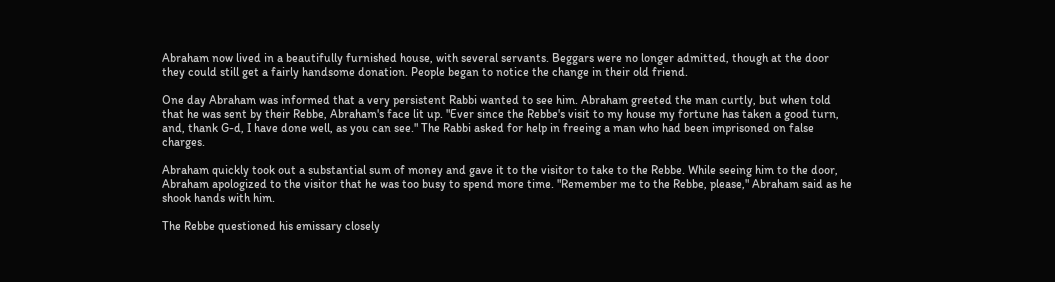Abraham now lived in a beautifully furnished house, with several servants. Beggars were no longer admitted, though at the door they could still get a fairly handsome donation. People began to notice the change in their old friend.

One day Abraham was informed that a very persistent Rabbi wanted to see him. Abraham greeted the man curtly, but when told that he was sent by their Rebbe, Abraham's face lit up. "Ever since the Rebbe's visit to my house my fortune has taken a good turn, and, thank G-d, I have done well, as you can see." The Rabbi asked for help in freeing a man who had been imprisoned on false charges.

Abraham quickly took out a substantial sum of money and gave it to the visitor to take to the Rebbe. While seeing him to the door, Abraham apologized to the visitor that he was too busy to spend more time. "Remember me to the Rebbe, please," Abraham said as he shook hands with him.

The Rebbe questioned his emissary closely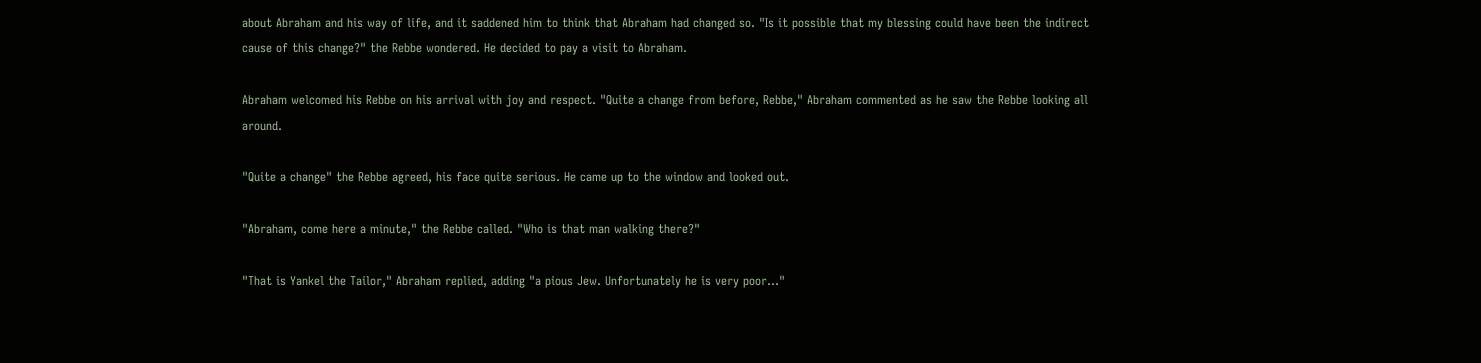about Abraham and his way of life, and it saddened him to think that Abraham had changed so. "Is it possible that my blessing could have been the indirect cause of this change?" the Rebbe wondered. He decided to pay a visit to Abraham.

Abraham welcomed his Rebbe on his arrival with joy and respect. "Quite a change from before, Rebbe," Abraham commented as he saw the Rebbe looking all around.

"Quite a change" the Rebbe agreed, his face quite serious. He came up to the window and looked out.

"Abraham, come here a minute," the Rebbe called. "Who is that man walking there?"

"That is Yankel the Tailor," Abraham replied, adding "a pious Jew. Unfortunately he is very poor..."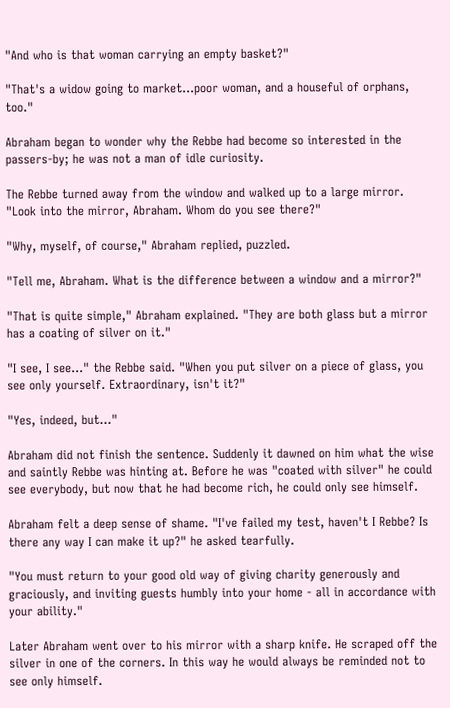"And who is that woman carrying an empty basket?"

"That's a widow going to market...poor woman, and a houseful of orphans, too."

Abraham began to wonder why the Rebbe had become so interested in the passers-by; he was not a man of idle curiosity.

The Rebbe turned away from the window and walked up to a large mirror. "Look into the mirror, Abraham. Whom do you see there?"

"Why, myself, of course," Abraham replied, puzzled.

"Tell me, Abraham. What is the difference between a window and a mirror?"

"That is quite simple," Abraham explained. "They are both glass but a mirror has a coating of silver on it."

"I see, I see..." the Rebbe said. "When you put silver on a piece of glass, you see only yourself. Extraordinary, isn't it?"

"Yes, indeed, but..."

Abraham did not finish the sentence. Suddenly it dawned on him what the wise and saintly Rebbe was hinting at. Before he was "coated with silver" he could see everybody, but now that he had become rich, he could only see himself.

Abraham felt a deep sense of shame. "I've failed my test, haven't I Rebbe? Is there any way I can make it up?" he asked tearfully.

"You must return to your good old way of giving charity generously and graciously, and inviting guests humbly into your home - all in accordance with your ability."

Later Abraham went over to his mirror with a sharp knife. He scraped off the silver in one of the corners. In this way he would always be reminded not to see only himself.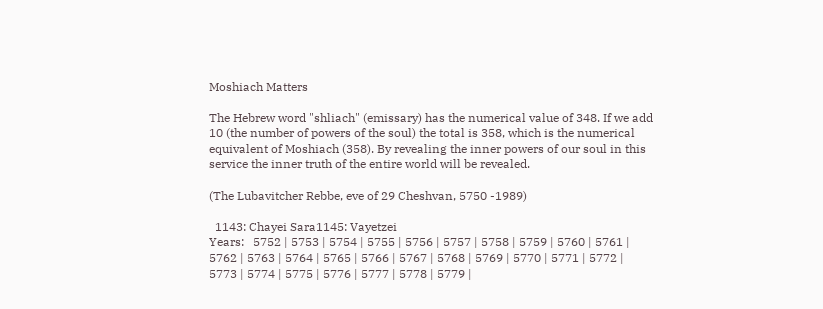Moshiach Matters

The Hebrew word "shliach" (emissary) has the numerical value of 348. If we add 10 (the number of powers of the soul) the total is 358, which is the numerical equivalent of Moshiach (358). By revealing the inner powers of our soul in this service the inner truth of the entire world will be revealed.

(The Lubavitcher Rebbe, eve of 29 Cheshvan, 5750 -1989)

  1143: Chayei Sara1145: Vayetzei
Years:   5752 | 5753 | 5754 | 5755 | 5756 | 5757 | 5758 | 5759 | 5760 | 5761 | 5762 | 5763 | 5764 | 5765 | 5766 | 5767 | 5768 | 5769 | 5770 | 5771 | 5772 | 5773 | 5774 | 5775 | 5776 | 5777 | 5778 | 5779 |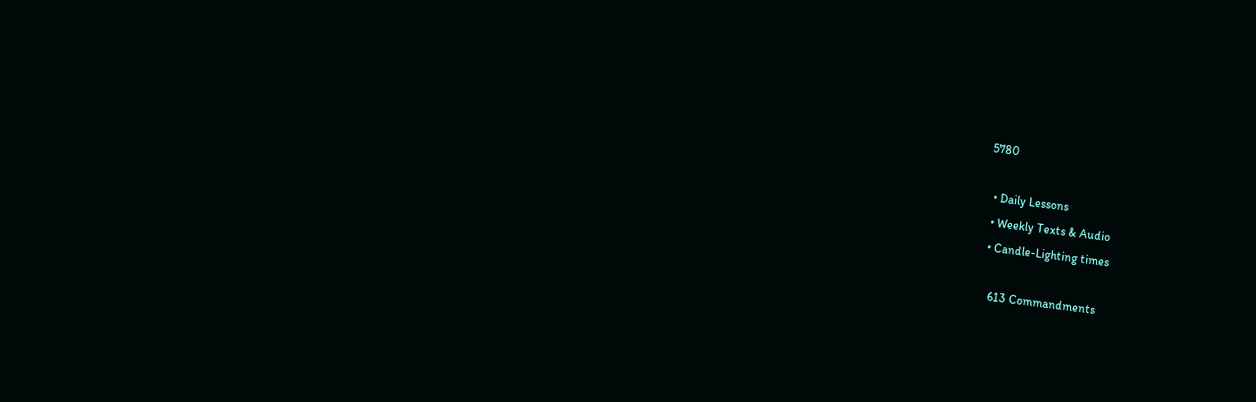5780

  • Daily Lessons
  • Weekly Texts & Audio
  • Candle-Lighting times

    613 Commandments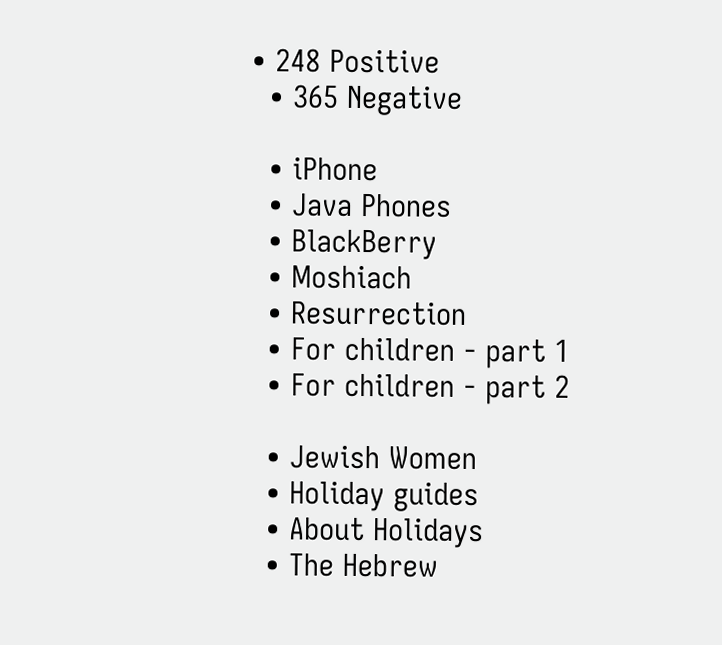• 248 Positive
  • 365 Negative

  • iPhone
  • Java Phones
  • BlackBerry
  • Moshiach
  • Resurrection
  • For children - part 1
  • For children - part 2

  • Jewish Women
  • Holiday guides
  • About Holidays
  • The Hebrew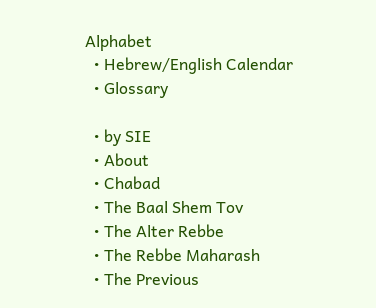Alphabet
  • Hebrew/English Calendar
  • Glossary

  • by SIE
  • About
  • Chabad
  • The Baal Shem Tov
  • The Alter Rebbe
  • The Rebbe Maharash
  • The Previous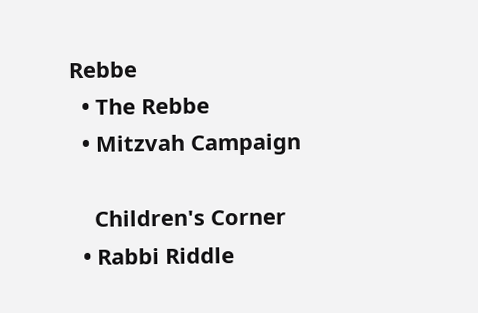Rebbe
  • The Rebbe
  • Mitzvah Campaign

    Children's Corner
  • Rabbi Riddle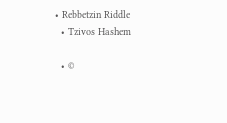• Rebbetzin Riddle
  • Tzivos Hashem

  • ©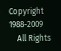Copyright 1988-2009
    All Rights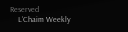Reserved
    L'Chaim Weekly